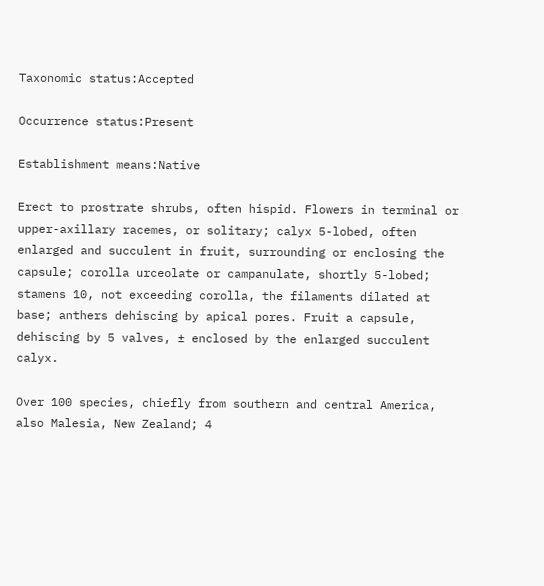Taxonomic status:Accepted

Occurrence status:Present

Establishment means:Native

Erect to prostrate shrubs, often hispid. Flowers in terminal or upper-axillary racemes, or solitary; calyx 5-lobed, often enlarged and succulent in fruit, surrounding or enclosing the capsule; corolla urceolate or campanulate, shortly 5-lobed; stamens 10, not exceeding corolla, the filaments dilated at base; anthers dehiscing by apical pores. Fruit a capsule, dehiscing by 5 valves, ± enclosed by the enlarged succulent calyx.

Over 100 species, chiefly from southern and central America, also Malesia, New Zealand; 4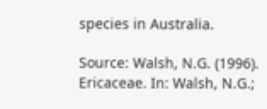species in Australia.

Source: Walsh, N.G. (1996). Ericaceae. In: Walsh, N.G.;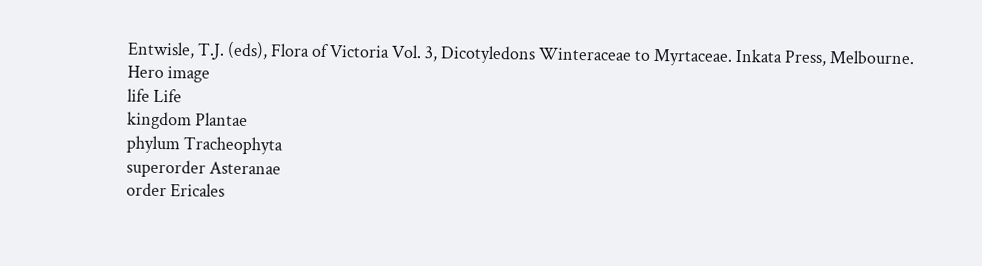Entwisle, T.J. (eds), Flora of Victoria Vol. 3, Dicotyledons Winteraceae to Myrtaceae. Inkata Press, Melbourne.
Hero image
life Life
kingdom Plantae
phylum Tracheophyta
superorder Asteranae
order Ericales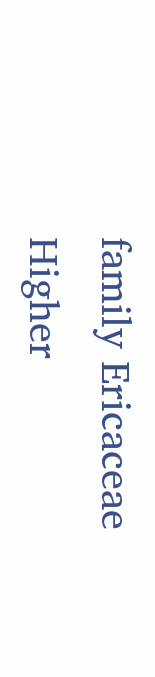family Ericaceae
Higher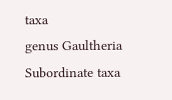taxa
genus Gaultheria
Subordinate taxa